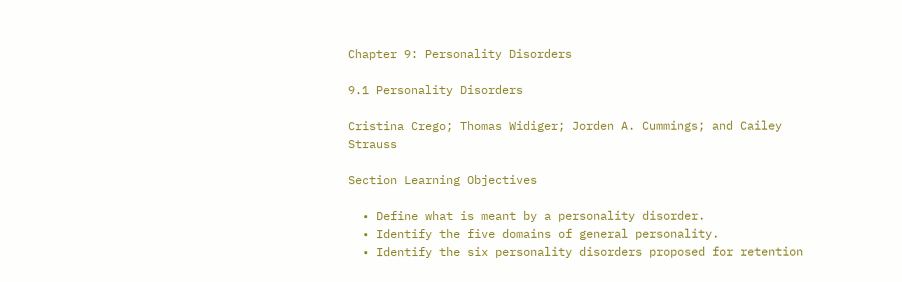Chapter 9: Personality Disorders

9.1 Personality Disorders

Cristina Crego; Thomas Widiger; Jorden A. Cummings; and Cailey Strauss

Section Learning Objectives

  • Define what is meant by a personality disorder.
  • Identify the five domains of general personality.
  • Identify the six personality disorders proposed for retention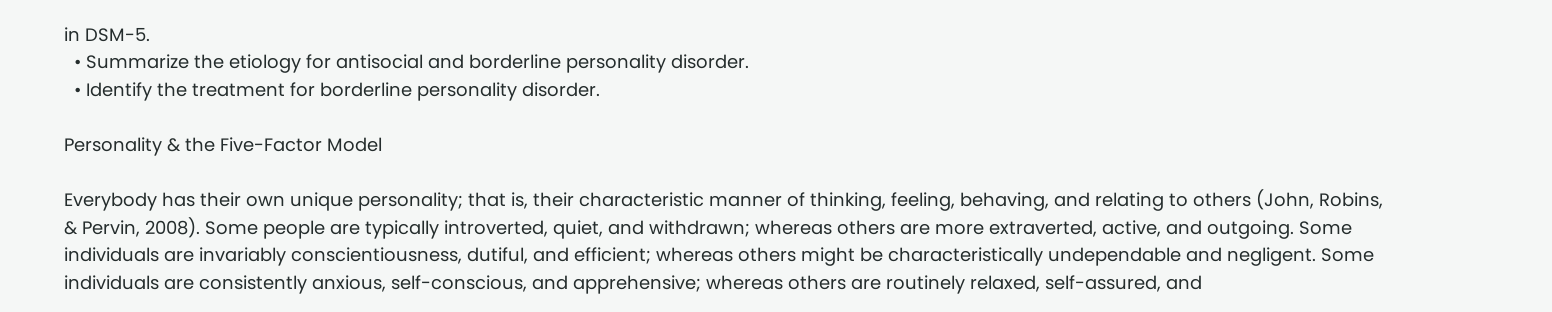in DSM-5.
  • Summarize the etiology for antisocial and borderline personality disorder.
  • Identify the treatment for borderline personality disorder.

Personality & the Five-Factor Model

Everybody has their own unique personality; that is, their characteristic manner of thinking, feeling, behaving, and relating to others (John, Robins, & Pervin, 2008). Some people are typically introverted, quiet, and withdrawn; whereas others are more extraverted, active, and outgoing. Some individuals are invariably conscientiousness, dutiful, and efficient; whereas others might be characteristically undependable and negligent. Some individuals are consistently anxious, self-conscious, and apprehensive; whereas others are routinely relaxed, self-assured, and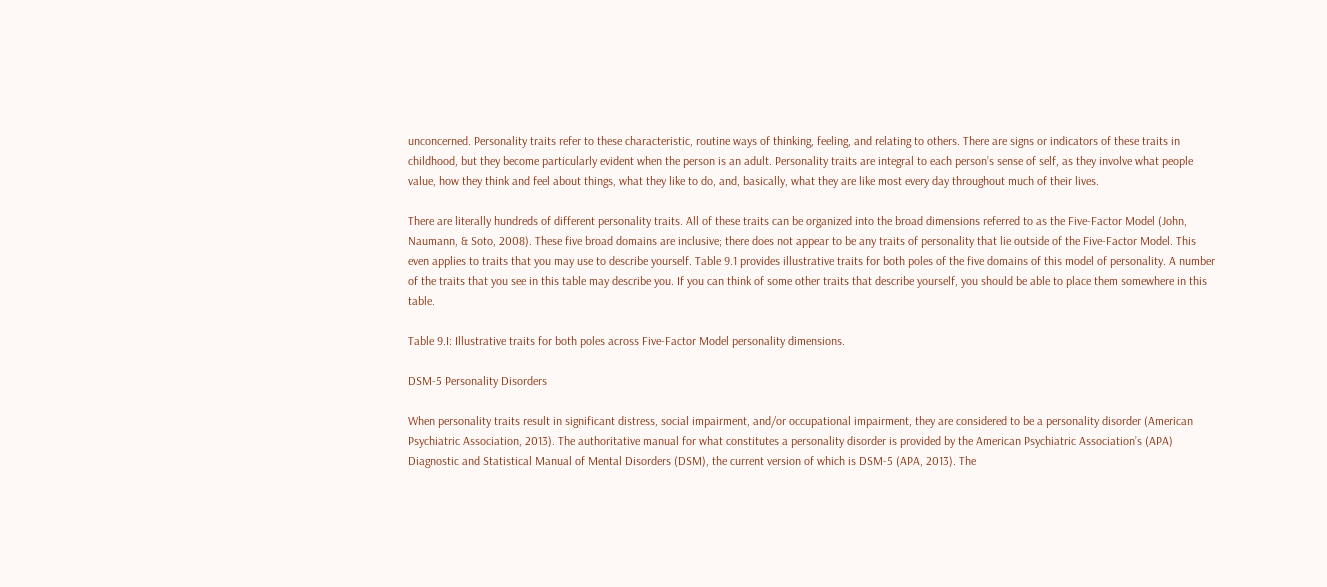unconcerned. Personality traits refer to these characteristic, routine ways of thinking, feeling, and relating to others. There are signs or indicators of these traits in childhood, but they become particularly evident when the person is an adult. Personality traits are integral to each person’s sense of self, as they involve what people value, how they think and feel about things, what they like to do, and, basically, what they are like most every day throughout much of their lives.

There are literally hundreds of different personality traits. All of these traits can be organized into the broad dimensions referred to as the Five-Factor Model (John, Naumann, & Soto, 2008). These five broad domains are inclusive; there does not appear to be any traits of personality that lie outside of the Five-Factor Model. This even applies to traits that you may use to describe yourself. Table 9.1 provides illustrative traits for both poles of the five domains of this model of personality. A number of the traits that you see in this table may describe you. If you can think of some other traits that describe yourself, you should be able to place them somewhere in this table.

Table 9.I: Illustrative traits for both poles across Five-Factor Model personality dimensions.

DSM-5 Personality Disorders

When personality traits result in significant distress, social impairment, and/or occupational impairment, they are considered to be a personality disorder (American Psychiatric Association, 2013). The authoritative manual for what constitutes a personality disorder is provided by the American Psychiatric Association’s (APA) Diagnostic and Statistical Manual of Mental Disorders (DSM), the current version of which is DSM-5 (APA, 2013). The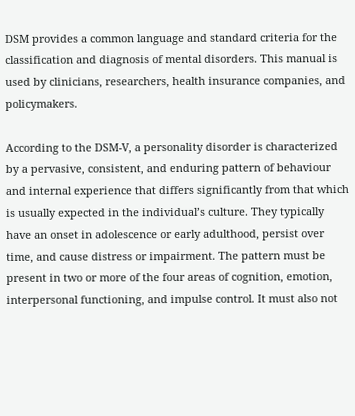DSM provides a common language and standard criteria for the classification and diagnosis of mental disorders. This manual is used by clinicians, researchers, health insurance companies, and policymakers.

According to the DSM-V, a personality disorder is characterized by a pervasive, consistent, and enduring pattern of behaviour and internal experience that differs significantly from that which is usually expected in the individual’s culture. They typically have an onset in adolescence or early adulthood, persist over time, and cause distress or impairment. The pattern must be present in two or more of the four areas of cognition, emotion, interpersonal functioning, and impulse control. It must also not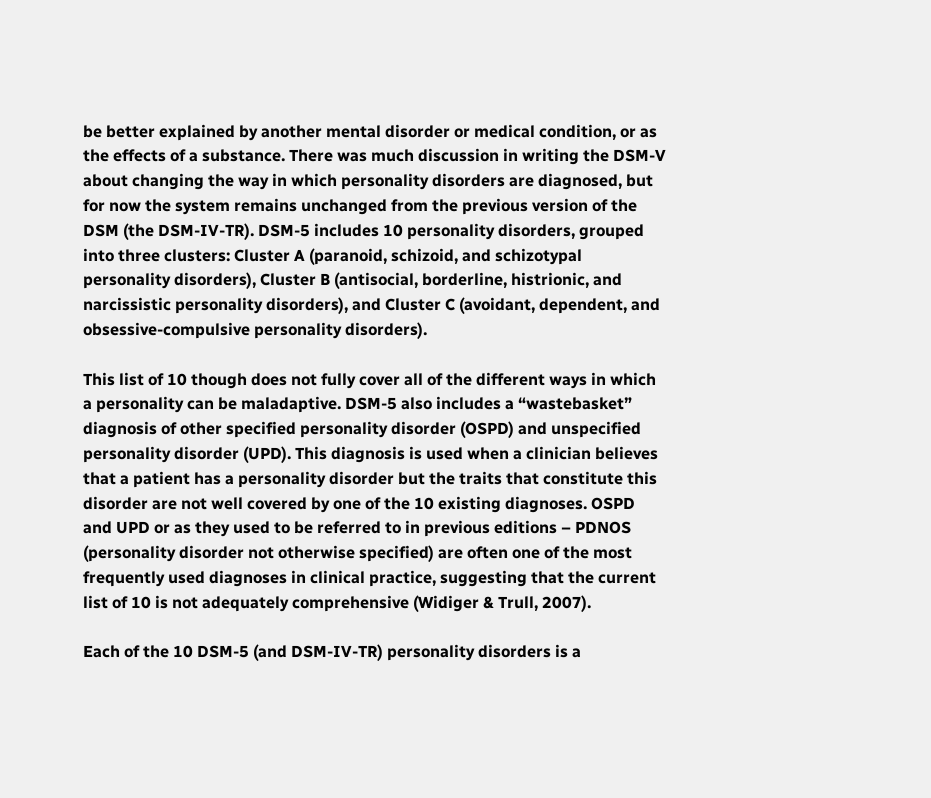be better explained by another mental disorder or medical condition, or as the effects of a substance. There was much discussion in writing the DSM-V about changing the way in which personality disorders are diagnosed, but for now the system remains unchanged from the previous version of the DSM (the DSM-IV-TR). DSM-5 includes 10 personality disorders, grouped into three clusters: Cluster A (paranoid, schizoid, and schizotypal personality disorders), Cluster B (antisocial, borderline, histrionic, and narcissistic personality disorders), and Cluster C (avoidant, dependent, and obsessive-compulsive personality disorders).

This list of 10 though does not fully cover all of the different ways in which a personality can be maladaptive. DSM-5 also includes a “wastebasket” diagnosis of other specified personality disorder (OSPD) and unspecified personality disorder (UPD). This diagnosis is used when a clinician believes that a patient has a personality disorder but the traits that constitute this disorder are not well covered by one of the 10 existing diagnoses. OSPD and UPD or as they used to be referred to in previous editions – PDNOS (personality disorder not otherwise specified) are often one of the most frequently used diagnoses in clinical practice, suggesting that the current list of 10 is not adequately comprehensive (Widiger & Trull, 2007).

Each of the 10 DSM-5 (and DSM-IV-TR) personality disorders is a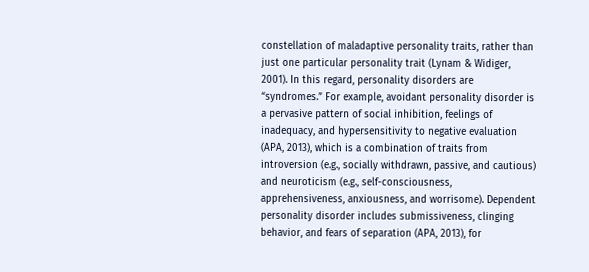constellation of maladaptive personality traits, rather than just one particular personality trait (Lynam & Widiger, 2001). In this regard, personality disorders are “syndromes.” For example, avoidant personality disorder is a pervasive pattern of social inhibition, feelings of inadequacy, and hypersensitivity to negative evaluation (APA, 2013), which is a combination of traits from introversion (e.g., socially withdrawn, passive, and cautious) and neuroticism (e.g., self-consciousness, apprehensiveness, anxiousness, and worrisome). Dependent personality disorder includes submissiveness, clinging behavior, and fears of separation (APA, 2013), for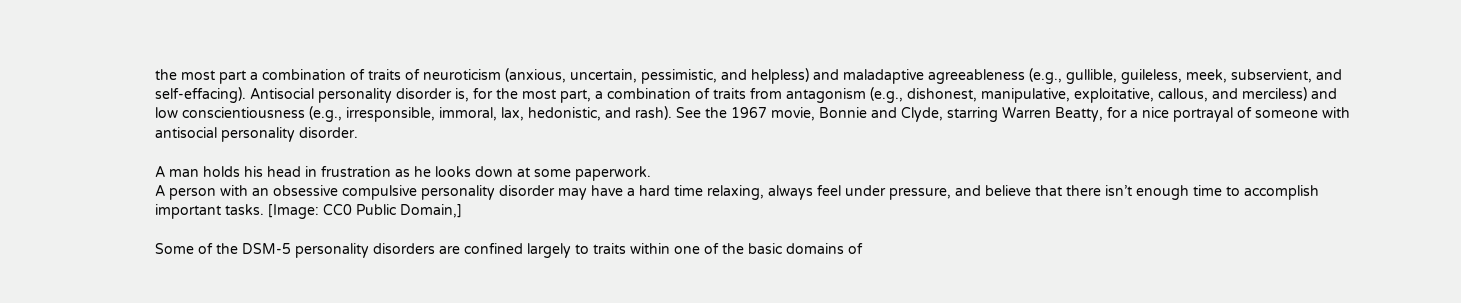the most part a combination of traits of neuroticism (anxious, uncertain, pessimistic, and helpless) and maladaptive agreeableness (e.g., gullible, guileless, meek, subservient, and self-effacing). Antisocial personality disorder is, for the most part, a combination of traits from antagonism (e.g., dishonest, manipulative, exploitative, callous, and merciless) and low conscientiousness (e.g., irresponsible, immoral, lax, hedonistic, and rash). See the 1967 movie, Bonnie and Clyde, starring Warren Beatty, for a nice portrayal of someone with antisocial personality disorder.

A man holds his head in frustration as he looks down at some paperwork.
A person with an obsessive compulsive personality disorder may have a hard time relaxing, always feel under pressure, and believe that there isn’t enough time to accomplish important tasks. [Image: CC0 Public Domain,]

Some of the DSM-5 personality disorders are confined largely to traits within one of the basic domains of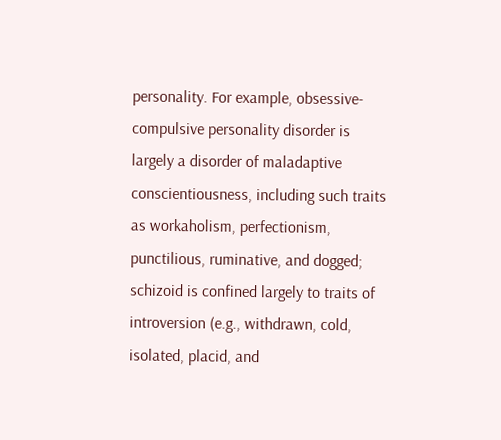personality. For example, obsessive-compulsive personality disorder is largely a disorder of maladaptive conscientiousness, including such traits as workaholism, perfectionism, punctilious, ruminative, and dogged; schizoid is confined largely to traits of introversion (e.g., withdrawn, cold, isolated, placid, and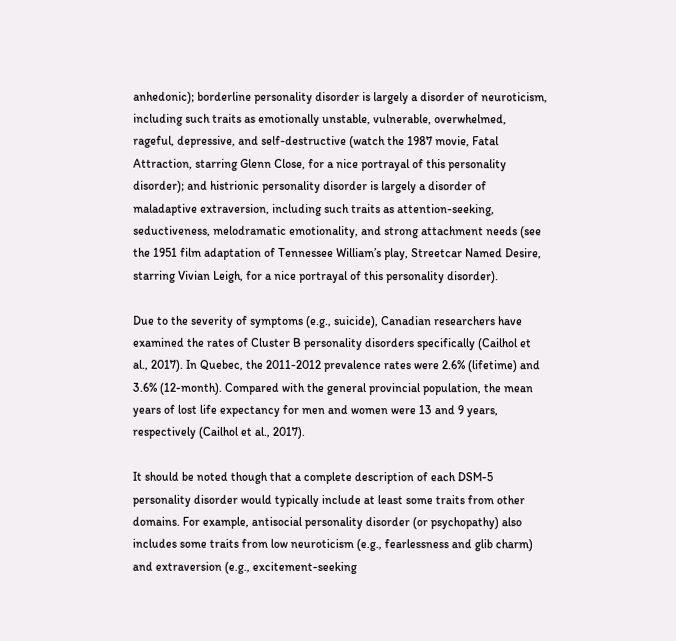anhedonic); borderline personality disorder is largely a disorder of neuroticism, including such traits as emotionally unstable, vulnerable, overwhelmed, rageful, depressive, and self-destructive (watch the 1987 movie, Fatal Attraction, starring Glenn Close, for a nice portrayal of this personality disorder); and histrionic personality disorder is largely a disorder of maladaptive extraversion, including such traits as attention-seeking, seductiveness, melodramatic emotionality, and strong attachment needs (see the 1951 film adaptation of Tennessee William’s play, Streetcar Named Desire, starring Vivian Leigh, for a nice portrayal of this personality disorder).

Due to the severity of symptoms (e.g., suicide), Canadian researchers have examined the rates of Cluster B personality disorders specifically (Cailhol et al., 2017). In Quebec, the 2011-2012 prevalence rates were 2.6% (lifetime) and 3.6% (12-month). Compared with the general provincial population, the mean years of lost life expectancy for men and women were 13 and 9 years, respectively (Cailhol et al., 2017).

It should be noted though that a complete description of each DSM-5 personality disorder would typically include at least some traits from other domains. For example, antisocial personality disorder (or psychopathy) also includes some traits from low neuroticism (e.g., fearlessness and glib charm) and extraversion (e.g., excitement-seeking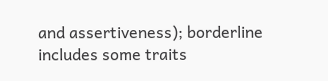and assertiveness); borderline includes some traits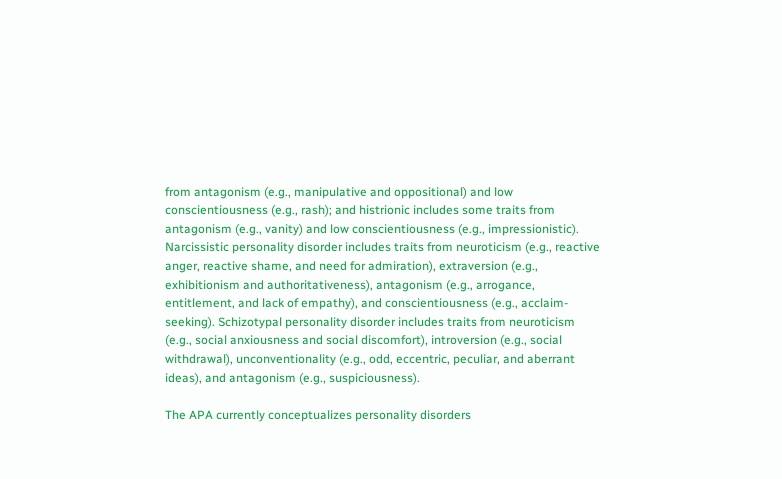from antagonism (e.g., manipulative and oppositional) and low conscientiousness (e.g., rash); and histrionic includes some traits from antagonism (e.g., vanity) and low conscientiousness (e.g., impressionistic). Narcissistic personality disorder includes traits from neuroticism (e.g., reactive anger, reactive shame, and need for admiration), extraversion (e.g., exhibitionism and authoritativeness), antagonism (e.g., arrogance, entitlement, and lack of empathy), and conscientiousness (e.g., acclaim-seeking). Schizotypal personality disorder includes traits from neuroticism (e.g., social anxiousness and social discomfort), introversion (e.g., social withdrawal), unconventionality (e.g., odd, eccentric, peculiar, and aberrant ideas), and antagonism (e.g., suspiciousness).

The APA currently conceptualizes personality disorders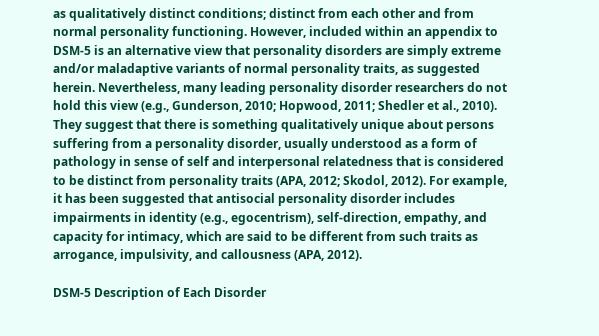as qualitatively distinct conditions; distinct from each other and from normal personality functioning. However, included within an appendix to DSM-5 is an alternative view that personality disorders are simply extreme and/or maladaptive variants of normal personality traits, as suggested herein. Nevertheless, many leading personality disorder researchers do not hold this view (e.g., Gunderson, 2010; Hopwood, 2011; Shedler et al., 2010). They suggest that there is something qualitatively unique about persons suffering from a personality disorder, usually understood as a form of pathology in sense of self and interpersonal relatedness that is considered to be distinct from personality traits (APA, 2012; Skodol, 2012). For example, it has been suggested that antisocial personality disorder includes impairments in identity (e.g., egocentrism), self-direction, empathy, and capacity for intimacy, which are said to be different from such traits as arrogance, impulsivity, and callousness (APA, 2012).

DSM-5 Description of Each Disorder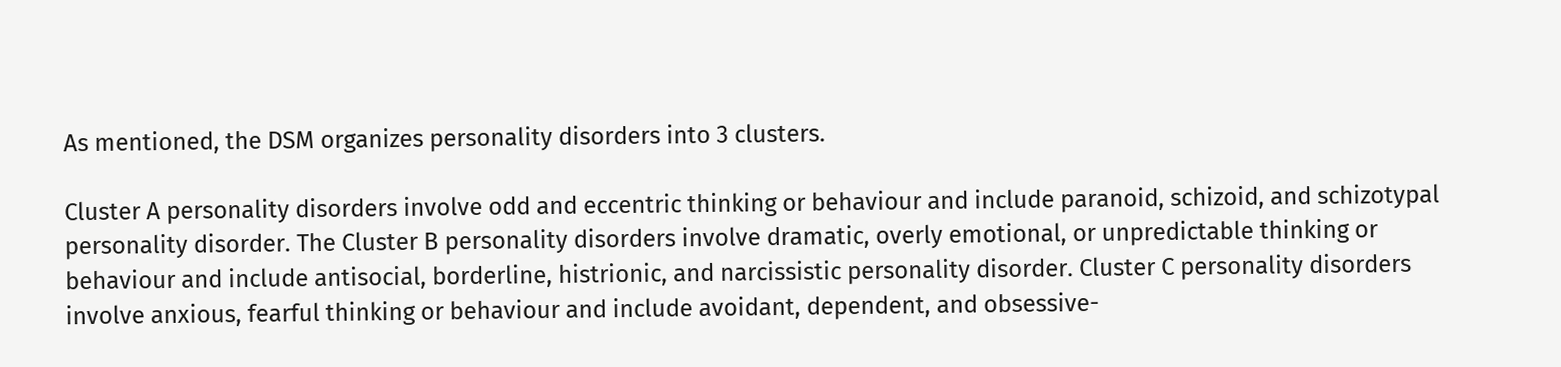As mentioned, the DSM organizes personality disorders into 3 clusters.

Cluster A personality disorders involve odd and eccentric thinking or behaviour and include paranoid, schizoid, and schizotypal personality disorder. The Cluster B personality disorders involve dramatic, overly emotional, or unpredictable thinking or behaviour and include antisocial, borderline, histrionic, and narcissistic personality disorder. Cluster C personality disorders involve anxious, fearful thinking or behaviour and include avoidant, dependent, and obsessive-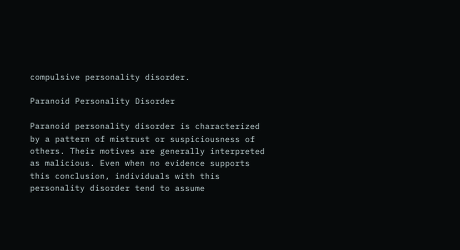compulsive personality disorder.

Paranoid Personality Disorder

Paranoid personality disorder is characterized by a pattern of mistrust or suspiciousness of others. Their motives are generally interpreted as malicious. Even when no evidence supports this conclusion, individuals with this personality disorder tend to assume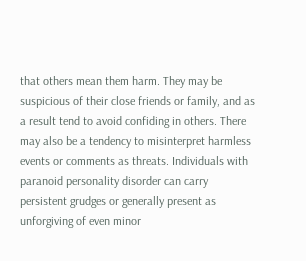that others mean them harm. They may be suspicious of their close friends or family, and as a result tend to avoid confiding in others. There may also be a tendency to misinterpret harmless events or comments as threats. Individuals with paranoid personality disorder can carry persistent grudges or generally present as unforgiving of even minor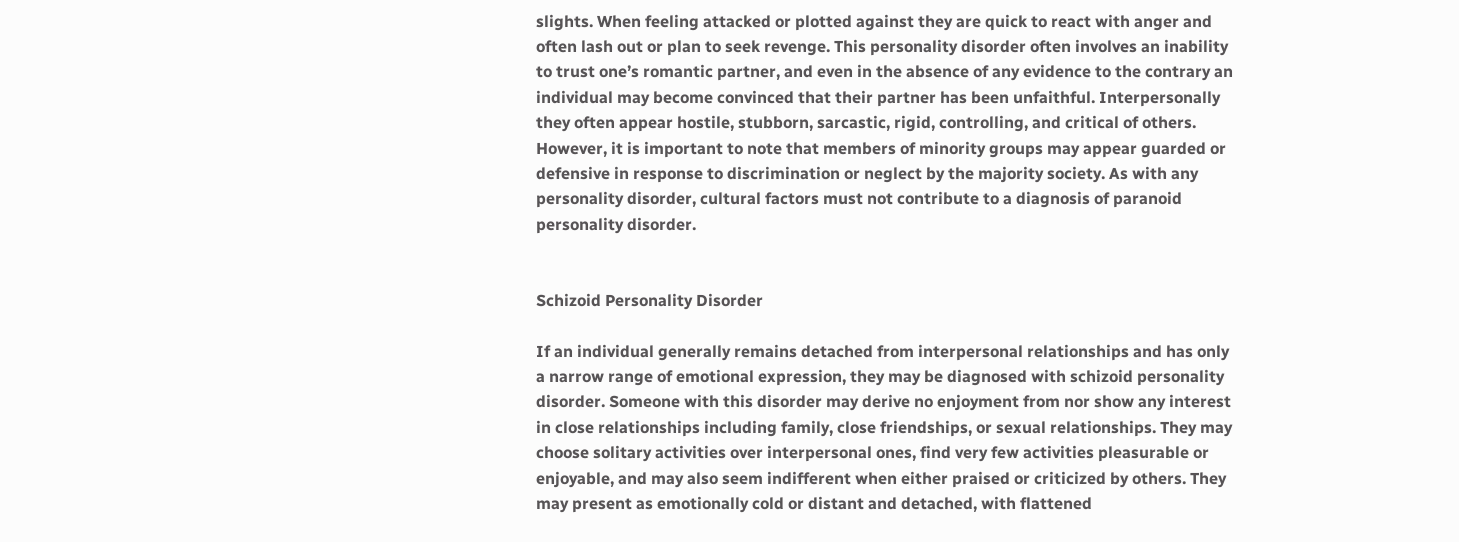slights. When feeling attacked or plotted against they are quick to react with anger and often lash out or plan to seek revenge. This personality disorder often involves an inability to trust one’s romantic partner, and even in the absence of any evidence to the contrary an individual may become convinced that their partner has been unfaithful. Interpersonally they often appear hostile, stubborn, sarcastic, rigid, controlling, and critical of others. However, it is important to note that members of minority groups may appear guarded or defensive in response to discrimination or neglect by the majority society. As with any personality disorder, cultural factors must not contribute to a diagnosis of paranoid personality disorder.


Schizoid Personality Disorder

If an individual generally remains detached from interpersonal relationships and has only a narrow range of emotional expression, they may be diagnosed with schizoid personality disorder. Someone with this disorder may derive no enjoyment from nor show any interest in close relationships including family, close friendships, or sexual relationships. They may choose solitary activities over interpersonal ones, find very few activities pleasurable or enjoyable, and may also seem indifferent when either praised or criticized by others. They may present as emotionally cold or distant and detached, with flattened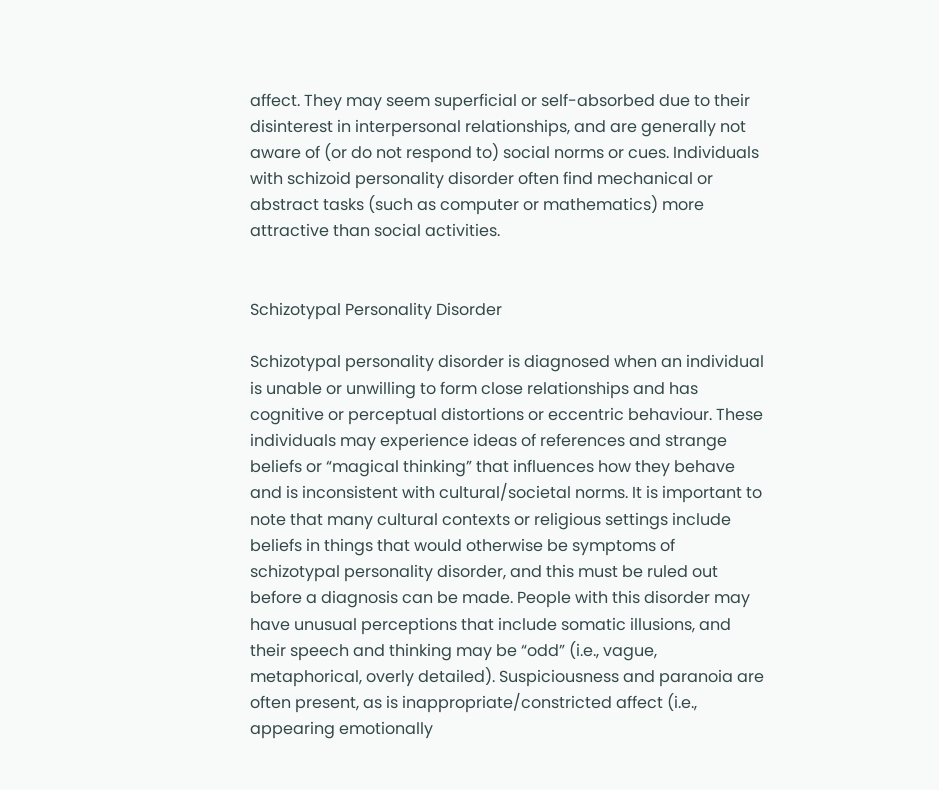affect. They may seem superficial or self-absorbed due to their disinterest in interpersonal relationships, and are generally not aware of (or do not respond to) social norms or cues. Individuals with schizoid personality disorder often find mechanical or abstract tasks (such as computer or mathematics) more attractive than social activities.


Schizotypal Personality Disorder

Schizotypal personality disorder is diagnosed when an individual is unable or unwilling to form close relationships and has cognitive or perceptual distortions or eccentric behaviour. These individuals may experience ideas of references and strange beliefs or “magical thinking” that influences how they behave and is inconsistent with cultural/societal norms. It is important to note that many cultural contexts or religious settings include beliefs in things that would otherwise be symptoms of schizotypal personality disorder, and this must be ruled out before a diagnosis can be made. People with this disorder may have unusual perceptions that include somatic illusions, and their speech and thinking may be “odd” (i.e., vague, metaphorical, overly detailed). Suspiciousness and paranoia are often present, as is inappropriate/constricted affect (i.e., appearing emotionally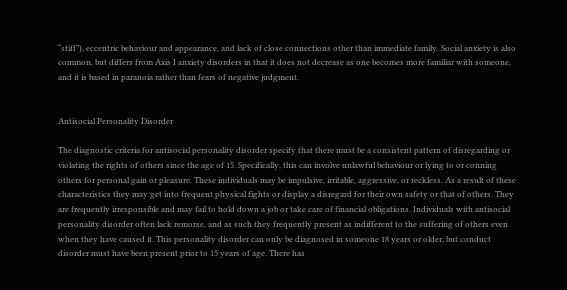“stiff”), eccentric behaviour and appearance, and lack of close connections other than immediate family. Social anxiety is also common, but differs from Axis I anxiety disorders in that it does not decrease as one becomes more familiar with someone, and it is based in paranoia rather than fears of negative judgment.


Antisocial Personality Disorder

The diagnostic criteria for antisocial personality disorder specify that there must be a consistent pattern of disregarding or violating the rights of others since the age of 15. Specifically, this can involve unlawful behaviour or lying to or conning others for personal gain or pleasure. These individuals may be impulsive, irritable, aggressive, or reckless. As a result of these characteristics they may get into frequent physical fights or display a disregard for their own safety or that of others. They are frequently irresponsible and may fail to hold down a job or take care of financial obligations. Individuals with antisocial personality disorder often lack remorse, and as such they frequently present as indifferent to the suffering of others even when they have caused it. This personality disorder can only be diagnosed in someone 18 years or older, but conduct disorder must have been present prior to 15 years of age. There has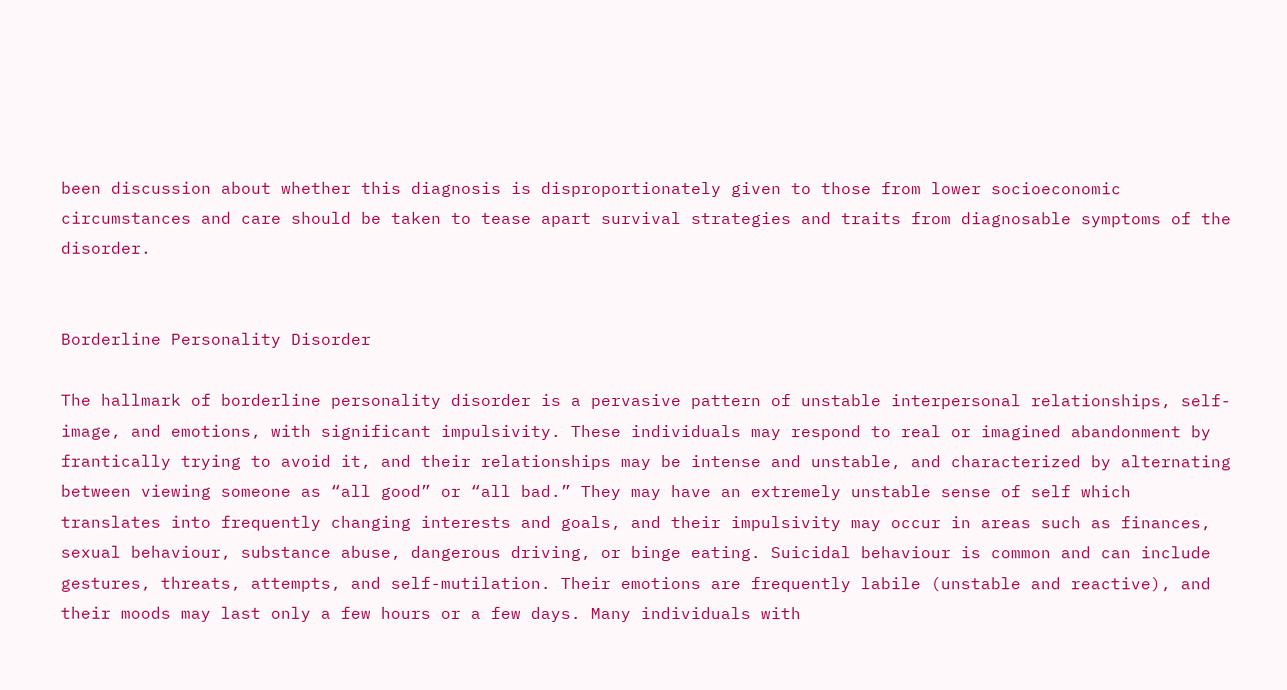been discussion about whether this diagnosis is disproportionately given to those from lower socioeconomic circumstances and care should be taken to tease apart survival strategies and traits from diagnosable symptoms of the disorder.


Borderline Personality Disorder

The hallmark of borderline personality disorder is a pervasive pattern of unstable interpersonal relationships, self-image, and emotions, with significant impulsivity. These individuals may respond to real or imagined abandonment by frantically trying to avoid it, and their relationships may be intense and unstable, and characterized by alternating between viewing someone as “all good” or “all bad.” They may have an extremely unstable sense of self which translates into frequently changing interests and goals, and their impulsivity may occur in areas such as finances, sexual behaviour, substance abuse, dangerous driving, or binge eating. Suicidal behaviour is common and can include gestures, threats, attempts, and self-mutilation. Their emotions are frequently labile (unstable and reactive), and their moods may last only a few hours or a few days. Many individuals with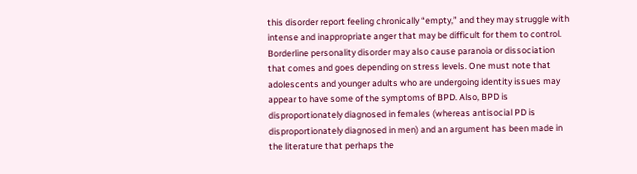this disorder report feeling chronically “empty,” and they may struggle with intense and inappropriate anger that may be difficult for them to control. Borderline personality disorder may also cause paranoia or dissociation that comes and goes depending on stress levels. One must note that adolescents and younger adults who are undergoing identity issues may appear to have some of the symptoms of BPD. Also, BPD is disproportionately diagnosed in females (whereas antisocial PD is disproportionately diagnosed in men) and an argument has been made in the literature that perhaps the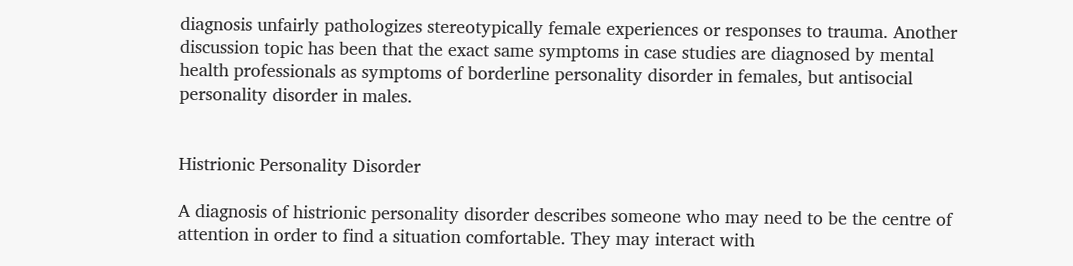diagnosis unfairly pathologizes stereotypically female experiences or responses to trauma. Another discussion topic has been that the exact same symptoms in case studies are diagnosed by mental health professionals as symptoms of borderline personality disorder in females, but antisocial personality disorder in males.


Histrionic Personality Disorder

A diagnosis of histrionic personality disorder describes someone who may need to be the centre of attention in order to find a situation comfortable. They may interact with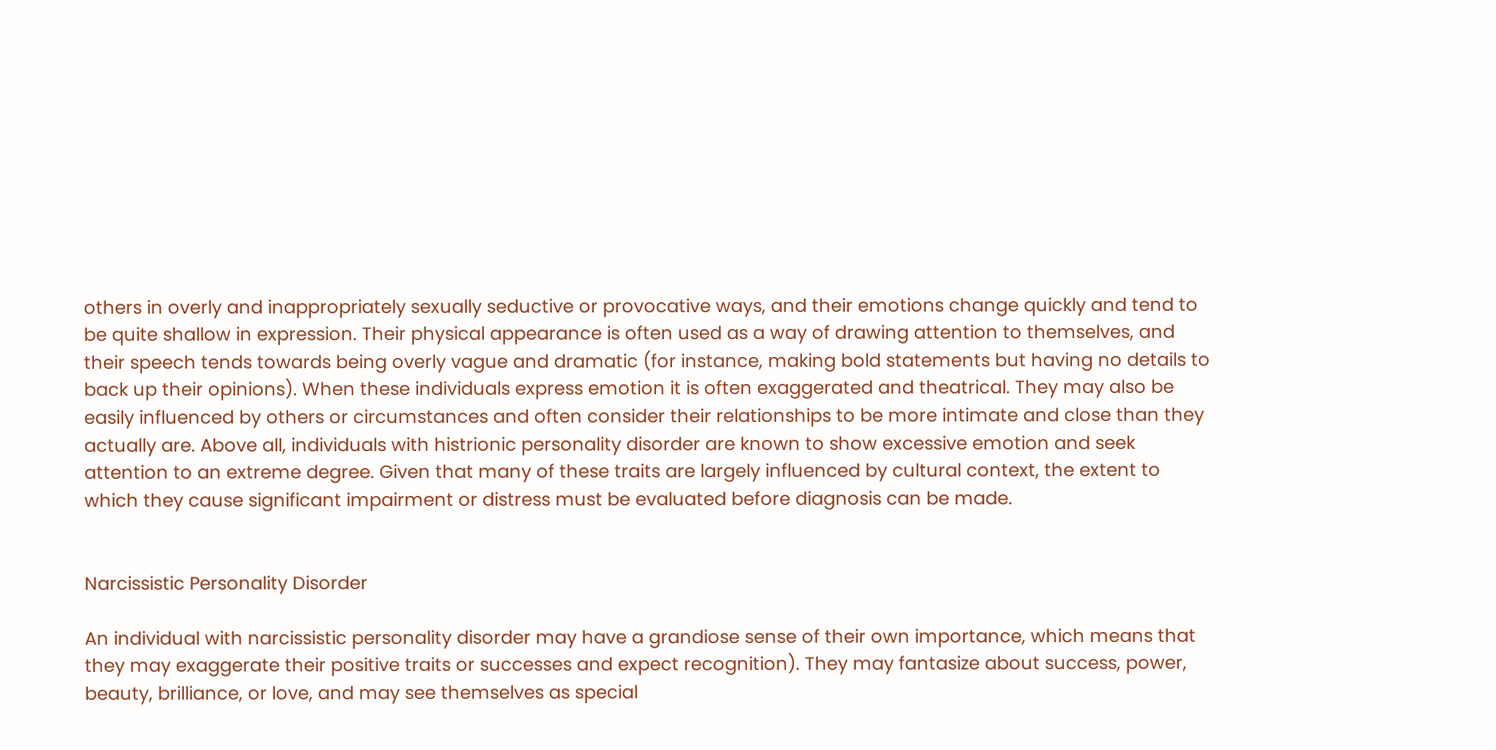others in overly and inappropriately sexually seductive or provocative ways, and their emotions change quickly and tend to be quite shallow in expression. Their physical appearance is often used as a way of drawing attention to themselves, and their speech tends towards being overly vague and dramatic (for instance, making bold statements but having no details to back up their opinions). When these individuals express emotion it is often exaggerated and theatrical. They may also be easily influenced by others or circumstances and often consider their relationships to be more intimate and close than they actually are. Above all, individuals with histrionic personality disorder are known to show excessive emotion and seek attention to an extreme degree. Given that many of these traits are largely influenced by cultural context, the extent to which they cause significant impairment or distress must be evaluated before diagnosis can be made.


Narcissistic Personality Disorder

An individual with narcissistic personality disorder may have a grandiose sense of their own importance, which means that they may exaggerate their positive traits or successes and expect recognition). They may fantasize about success, power, beauty, brilliance, or love, and may see themselves as special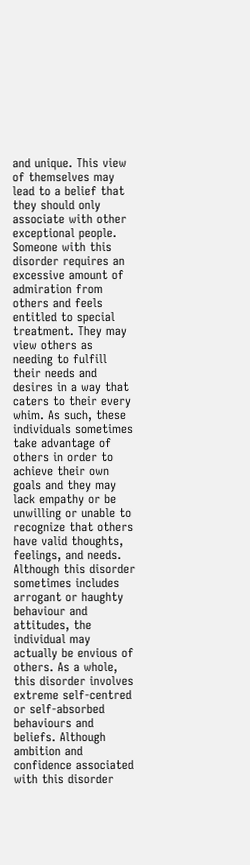and unique. This view of themselves may lead to a belief that they should only associate with other exceptional people. Someone with this disorder requires an excessive amount of admiration from others and feels entitled to special treatment. They may view others as needing to fulfill their needs and desires in a way that caters to their every whim. As such, these individuals sometimes take advantage of others in order to achieve their own goals and they may lack empathy or be unwilling or unable to recognize that others have valid thoughts, feelings, and needs. Although this disorder sometimes includes arrogant or haughty behaviour and attitudes, the individual may actually be envious of others. As a whole, this disorder involves extreme self-centred or self-absorbed behaviours and beliefs. Although ambition and confidence associated with this disorder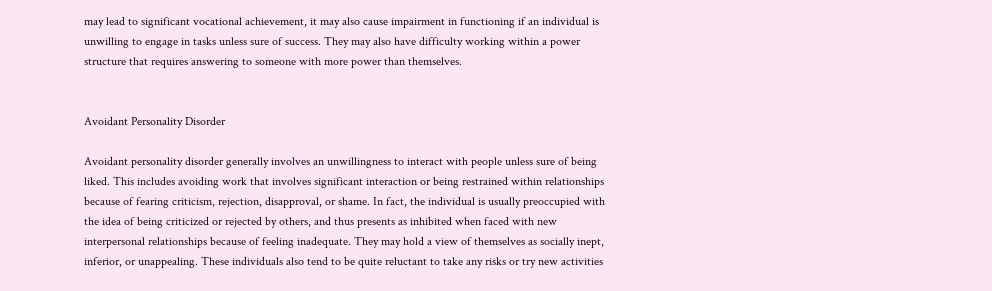may lead to significant vocational achievement, it may also cause impairment in functioning if an individual is unwilling to engage in tasks unless sure of success. They may also have difficulty working within a power structure that requires answering to someone with more power than themselves.


Avoidant Personality Disorder

Avoidant personality disorder generally involves an unwillingness to interact with people unless sure of being liked. This includes avoiding work that involves significant interaction or being restrained within relationships because of fearing criticism, rejection, disapproval, or shame. In fact, the individual is usually preoccupied with the idea of being criticized or rejected by others, and thus presents as inhibited when faced with new interpersonal relationships because of feeling inadequate. They may hold a view of themselves as socially inept, inferior, or unappealing. These individuals also tend to be quite reluctant to take any risks or try new activities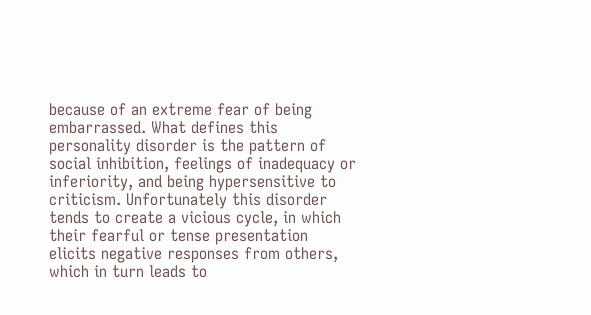because of an extreme fear of being embarrassed. What defines this personality disorder is the pattern of social inhibition, feelings of inadequacy or inferiority, and being hypersensitive to criticism. Unfortunately this disorder tends to create a vicious cycle, in which their fearful or tense presentation elicits negative responses from others, which in turn leads to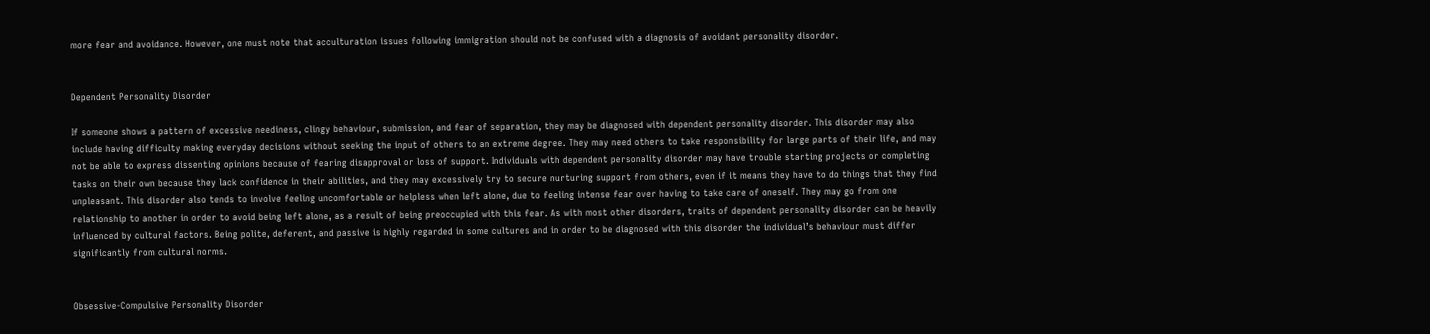more fear and avoidance. However, one must note that acculturation issues following immigration should not be confused with a diagnosis of avoidant personality disorder.


Dependent Personality Disorder

If someone shows a pattern of excessive neediness, clingy behaviour, submission, and fear of separation, they may be diagnosed with dependent personality disorder. This disorder may also include having difficulty making everyday decisions without seeking the input of others to an extreme degree. They may need others to take responsibility for large parts of their life, and may not be able to express dissenting opinions because of fearing disapproval or loss of support. Individuals with dependent personality disorder may have trouble starting projects or completing tasks on their own because they lack confidence in their abilities, and they may excessively try to secure nurturing support from others, even if it means they have to do things that they find unpleasant. This disorder also tends to involve feeling uncomfortable or helpless when left alone, due to feeling intense fear over having to take care of oneself. They may go from one relationship to another in order to avoid being left alone, as a result of being preoccupied with this fear. As with most other disorders, traits of dependent personality disorder can be heavily influenced by cultural factors. Being polite, deferent, and passive is highly regarded in some cultures and in order to be diagnosed with this disorder the individual’s behaviour must differ significantly from cultural norms.


Obsessive-Compulsive Personality Disorder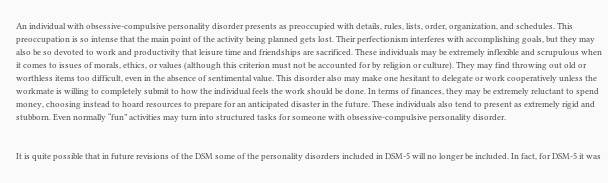An individual with obsessive-compulsive personality disorder presents as preoccupied with details, rules, lists, order, organization, and schedules. This preoccupation is so intense that the main point of the activity being planned gets lost. Their perfectionism interferes with accomplishing goals, but they may also be so devoted to work and productivity that leisure time and friendships are sacrificed. These individuals may be extremely inflexible and scrupulous when it comes to issues of morals, ethics, or values (although this criterion must not be accounted for by religion or culture). They may find throwing out old or worthless items too difficult, even in the absence of sentimental value. This disorder also may make one hesitant to delegate or work cooperatively unless the workmate is willing to completely submit to how the individual feels the work should be done. In terms of finances, they may be extremely reluctant to spend money, choosing instead to hoard resources to prepare for an anticipated disaster in the future. These individuals also tend to present as extremely rigid and stubborn. Even normally “fun” activities may turn into structured tasks for someone with obsessive-compulsive personality disorder.


It is quite possible that in future revisions of the DSM some of the personality disorders included in DSM-5 will no longer be included. In fact, for DSM-5 it was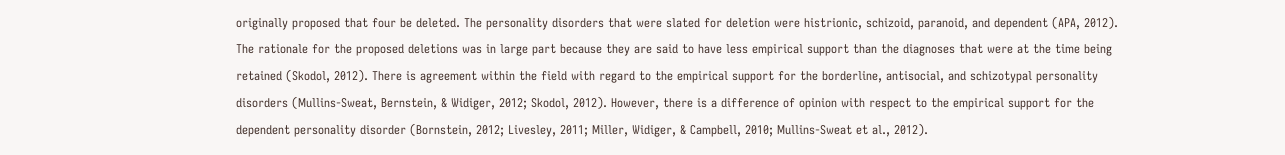originally proposed that four be deleted. The personality disorders that were slated for deletion were histrionic, schizoid, paranoid, and dependent (APA, 2012). The rationale for the proposed deletions was in large part because they are said to have less empirical support than the diagnoses that were at the time being retained (Skodol, 2012). There is agreement within the field with regard to the empirical support for the borderline, antisocial, and schizotypal personality disorders (Mullins-Sweat, Bernstein, & Widiger, 2012; Skodol, 2012). However, there is a difference of opinion with respect to the empirical support for the dependent personality disorder (Bornstein, 2012; Livesley, 2011; Miller, Widiger, & Campbell, 2010; Mullins-Sweat et al., 2012).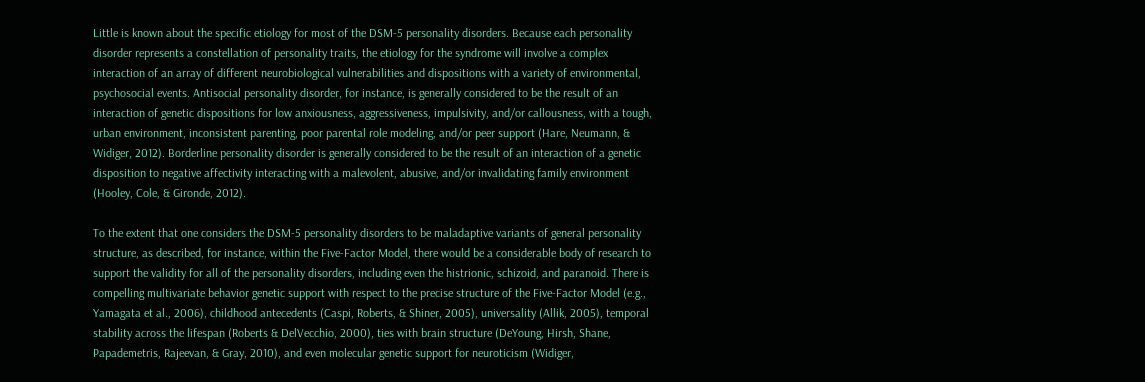Little is known about the specific etiology for most of the DSM-5 personality disorders. Because each personality disorder represents a constellation of personality traits, the etiology for the syndrome will involve a complex interaction of an array of different neurobiological vulnerabilities and dispositions with a variety of environmental, psychosocial events. Antisocial personality disorder, for instance, is generally considered to be the result of an interaction of genetic dispositions for low anxiousness, aggressiveness, impulsivity, and/or callousness, with a tough, urban environment, inconsistent parenting, poor parental role modeling, and/or peer support (Hare, Neumann, & Widiger, 2012). Borderline personality disorder is generally considered to be the result of an interaction of a genetic disposition to negative affectivity interacting with a malevolent, abusive, and/or invalidating family environment (Hooley, Cole, & Gironde, 2012).

To the extent that one considers the DSM-5 personality disorders to be maladaptive variants of general personality structure, as described, for instance, within the Five-Factor Model, there would be a considerable body of research to support the validity for all of the personality disorders, including even the histrionic, schizoid, and paranoid. There is compelling multivariate behavior genetic support with respect to the precise structure of the Five-Factor Model (e.g., Yamagata et al., 2006), childhood antecedents (Caspi, Roberts, & Shiner, 2005), universality (Allik, 2005), temporal stability across the lifespan (Roberts & DelVecchio, 2000), ties with brain structure (DeYoung, Hirsh, Shane, Papademetris, Rajeevan, & Gray, 2010), and even molecular genetic support for neuroticism (Widiger,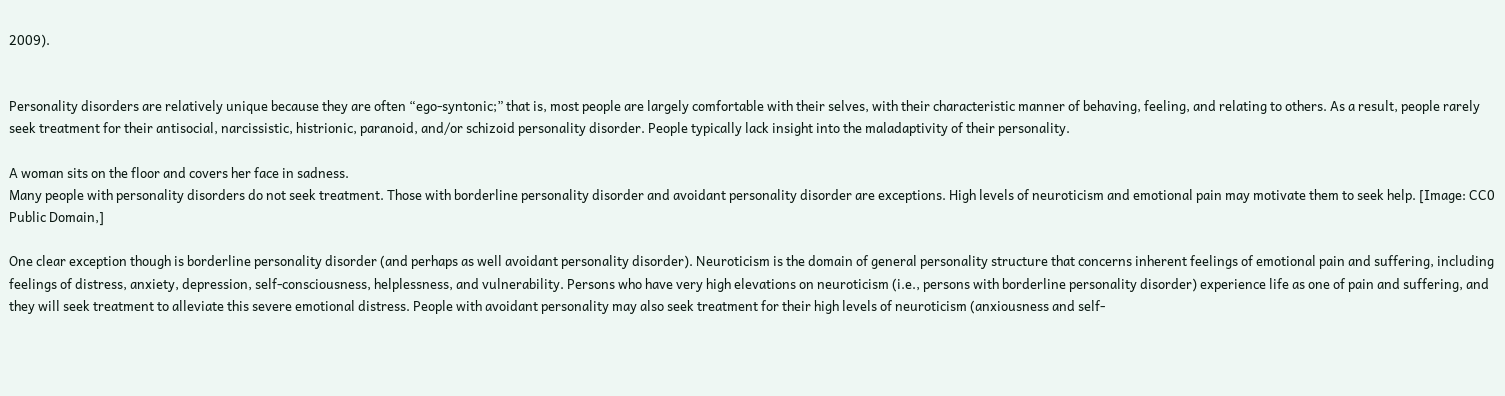2009).


Personality disorders are relatively unique because they are often “ego-syntonic;” that is, most people are largely comfortable with their selves, with their characteristic manner of behaving, feeling, and relating to others. As a result, people rarely seek treatment for their antisocial, narcissistic, histrionic, paranoid, and/or schizoid personality disorder. People typically lack insight into the maladaptivity of their personality.

A woman sits on the floor and covers her face in sadness.
Many people with personality disorders do not seek treatment. Those with borderline personality disorder and avoidant personality disorder are exceptions. High levels of neuroticism and emotional pain may motivate them to seek help. [Image: CC0 Public Domain,]

One clear exception though is borderline personality disorder (and perhaps as well avoidant personality disorder). Neuroticism is the domain of general personality structure that concerns inherent feelings of emotional pain and suffering, including feelings of distress, anxiety, depression, self-consciousness, helplessness, and vulnerability. Persons who have very high elevations on neuroticism (i.e., persons with borderline personality disorder) experience life as one of pain and suffering, and they will seek treatment to alleviate this severe emotional distress. People with avoidant personality may also seek treatment for their high levels of neuroticism (anxiousness and self-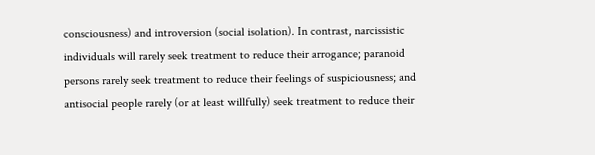consciousness) and introversion (social isolation). In contrast, narcissistic individuals will rarely seek treatment to reduce their arrogance; paranoid persons rarely seek treatment to reduce their feelings of suspiciousness; and antisocial people rarely (or at least willfully) seek treatment to reduce their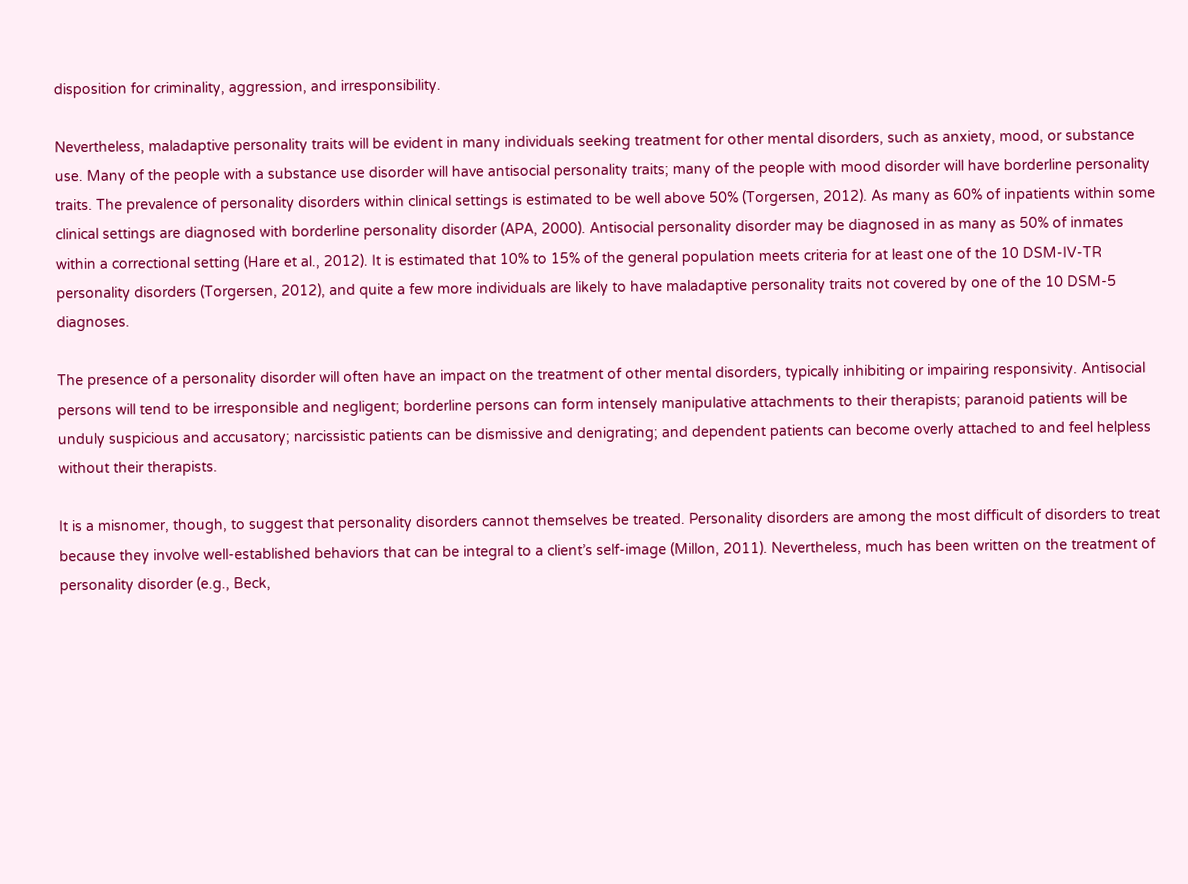disposition for criminality, aggression, and irresponsibility.

Nevertheless, maladaptive personality traits will be evident in many individuals seeking treatment for other mental disorders, such as anxiety, mood, or substance use. Many of the people with a substance use disorder will have antisocial personality traits; many of the people with mood disorder will have borderline personality traits. The prevalence of personality disorders within clinical settings is estimated to be well above 50% (Torgersen, 2012). As many as 60% of inpatients within some clinical settings are diagnosed with borderline personality disorder (APA, 2000). Antisocial personality disorder may be diagnosed in as many as 50% of inmates within a correctional setting (Hare et al., 2012). It is estimated that 10% to 15% of the general population meets criteria for at least one of the 10 DSM-IV-TR personality disorders (Torgersen, 2012), and quite a few more individuals are likely to have maladaptive personality traits not covered by one of the 10 DSM-5 diagnoses.

The presence of a personality disorder will often have an impact on the treatment of other mental disorders, typically inhibiting or impairing responsivity. Antisocial persons will tend to be irresponsible and negligent; borderline persons can form intensely manipulative attachments to their therapists; paranoid patients will be unduly suspicious and accusatory; narcissistic patients can be dismissive and denigrating; and dependent patients can become overly attached to and feel helpless without their therapists.

It is a misnomer, though, to suggest that personality disorders cannot themselves be treated. Personality disorders are among the most difficult of disorders to treat because they involve well-established behaviors that can be integral to a client’s self-image (Millon, 2011). Nevertheless, much has been written on the treatment of personality disorder (e.g., Beck,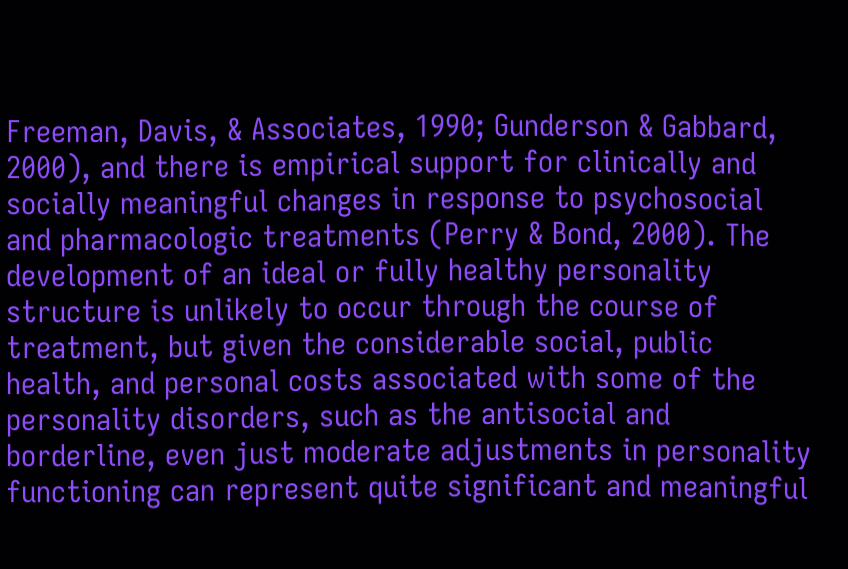Freeman, Davis, & Associates, 1990; Gunderson & Gabbard, 2000), and there is empirical support for clinically and socially meaningful changes in response to psychosocial and pharmacologic treatments (Perry & Bond, 2000). The development of an ideal or fully healthy personality structure is unlikely to occur through the course of treatment, but given the considerable social, public health, and personal costs associated with some of the personality disorders, such as the antisocial and borderline, even just moderate adjustments in personality functioning can represent quite significant and meaningful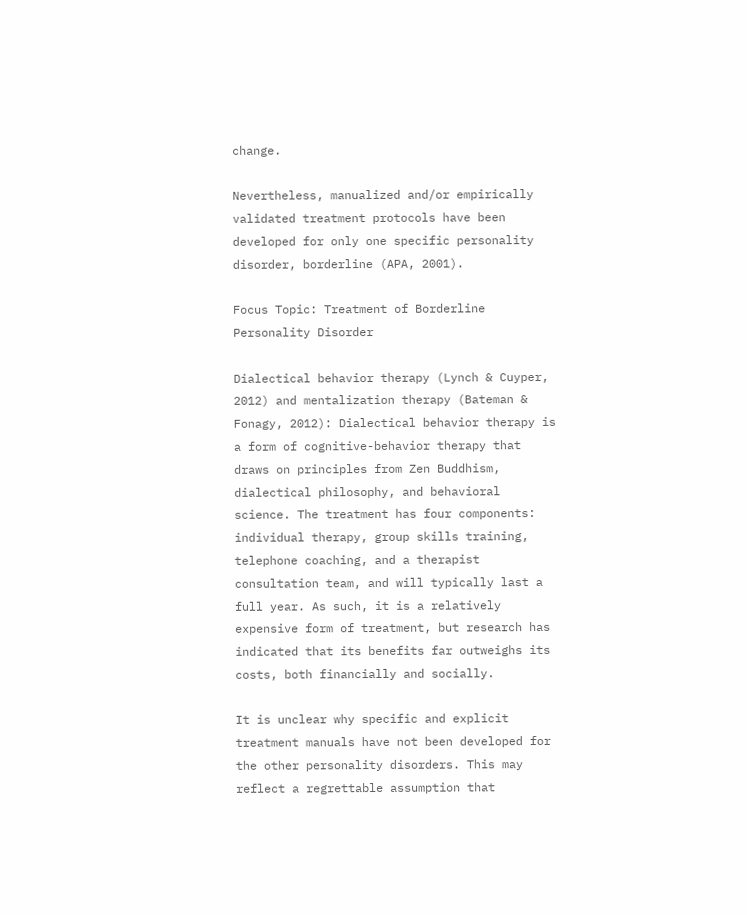change.

Nevertheless, manualized and/or empirically validated treatment protocols have been developed for only one specific personality disorder, borderline (APA, 2001).

Focus Topic: Treatment of Borderline Personality Disorder

Dialectical behavior therapy (Lynch & Cuyper, 2012) and mentalization therapy (Bateman & Fonagy, 2012): Dialectical behavior therapy is a form of cognitive-behavior therapy that draws on principles from Zen Buddhism, dialectical philosophy, and behavioral science. The treatment has four components: individual therapy, group skills training, telephone coaching, and a therapist consultation team, and will typically last a full year. As such, it is a relatively expensive form of treatment, but research has indicated that its benefits far outweighs its costs, both financially and socially.

It is unclear why specific and explicit treatment manuals have not been developed for the other personality disorders. This may reflect a regrettable assumption that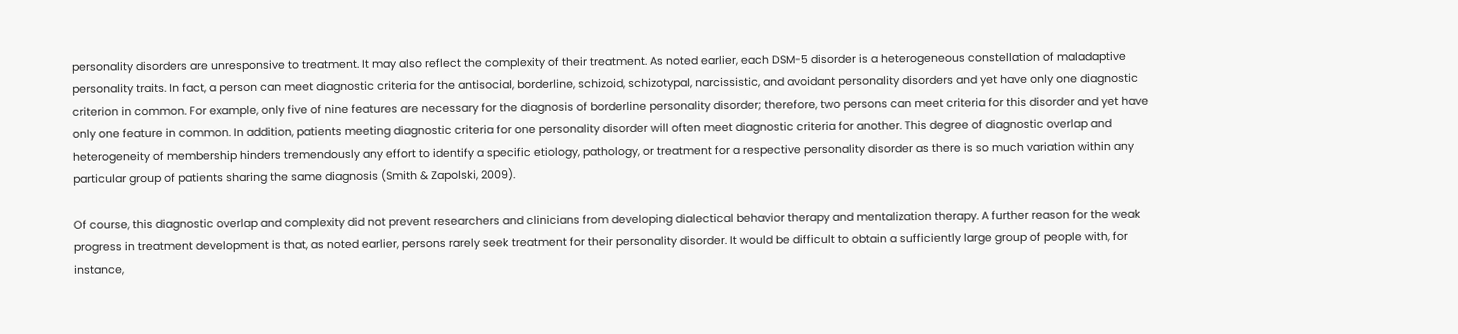personality disorders are unresponsive to treatment. It may also reflect the complexity of their treatment. As noted earlier, each DSM-5 disorder is a heterogeneous constellation of maladaptive personality traits. In fact, a person can meet diagnostic criteria for the antisocial, borderline, schizoid, schizotypal, narcissistic, and avoidant personality disorders and yet have only one diagnostic criterion in common. For example, only five of nine features are necessary for the diagnosis of borderline personality disorder; therefore, two persons can meet criteria for this disorder and yet have only one feature in common. In addition, patients meeting diagnostic criteria for one personality disorder will often meet diagnostic criteria for another. This degree of diagnostic overlap and heterogeneity of membership hinders tremendously any effort to identify a specific etiology, pathology, or treatment for a respective personality disorder as there is so much variation within any particular group of patients sharing the same diagnosis (Smith & Zapolski, 2009).

Of course, this diagnostic overlap and complexity did not prevent researchers and clinicians from developing dialectical behavior therapy and mentalization therapy. A further reason for the weak progress in treatment development is that, as noted earlier, persons rarely seek treatment for their personality disorder. It would be difficult to obtain a sufficiently large group of people with, for instance,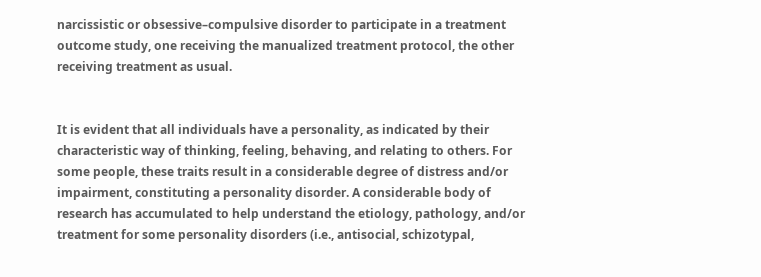narcissistic or obsessive–compulsive disorder to participate in a treatment outcome study, one receiving the manualized treatment protocol, the other receiving treatment as usual.


It is evident that all individuals have a personality, as indicated by their characteristic way of thinking, feeling, behaving, and relating to others. For some people, these traits result in a considerable degree of distress and/or impairment, constituting a personality disorder. A considerable body of research has accumulated to help understand the etiology, pathology, and/or treatment for some personality disorders (i.e., antisocial, schizotypal,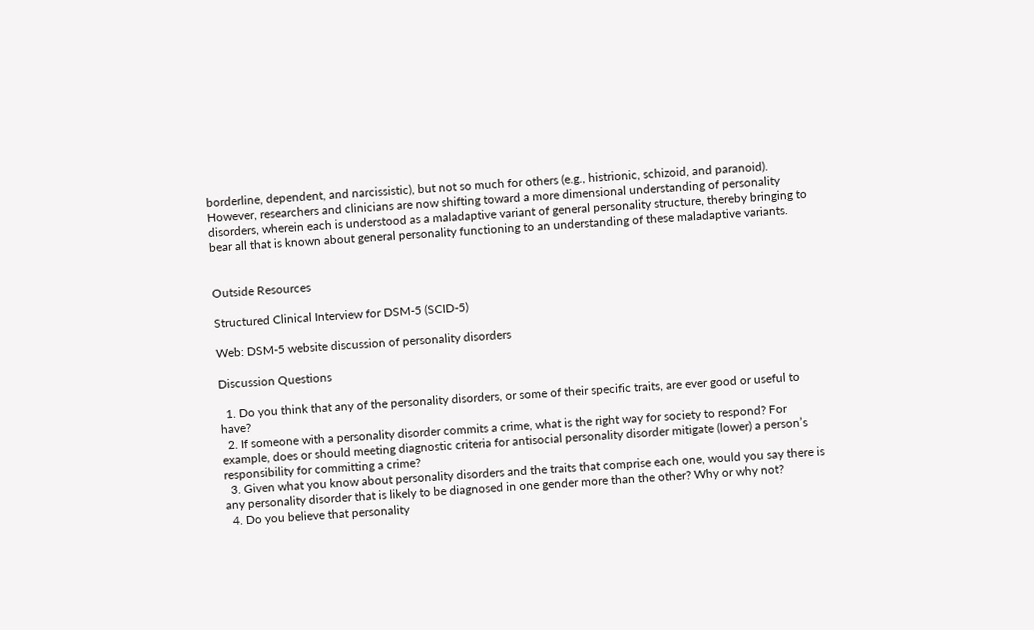borderline, dependent, and narcissistic), but not so much for others (e.g., histrionic, schizoid, and paranoid). However, researchers and clinicians are now shifting toward a more dimensional understanding of personality disorders, wherein each is understood as a maladaptive variant of general personality structure, thereby bringing to bear all that is known about general personality functioning to an understanding of these maladaptive variants.


Outside Resources

Structured Clinical Interview for DSM-5 (SCID-5)

Web: DSM-5 website discussion of personality disorders

Discussion Questions

  1. Do you think that any of the personality disorders, or some of their specific traits, are ever good or useful to have?
  2. If someone with a personality disorder commits a crime, what is the right way for society to respond? For example, does or should meeting diagnostic criteria for antisocial personality disorder mitigate (lower) a person’s responsibility for committing a crime?
  3. Given what you know about personality disorders and the traits that comprise each one, would you say there is any personality disorder that is likely to be diagnosed in one gender more than the other? Why or why not?
  4. Do you believe that personality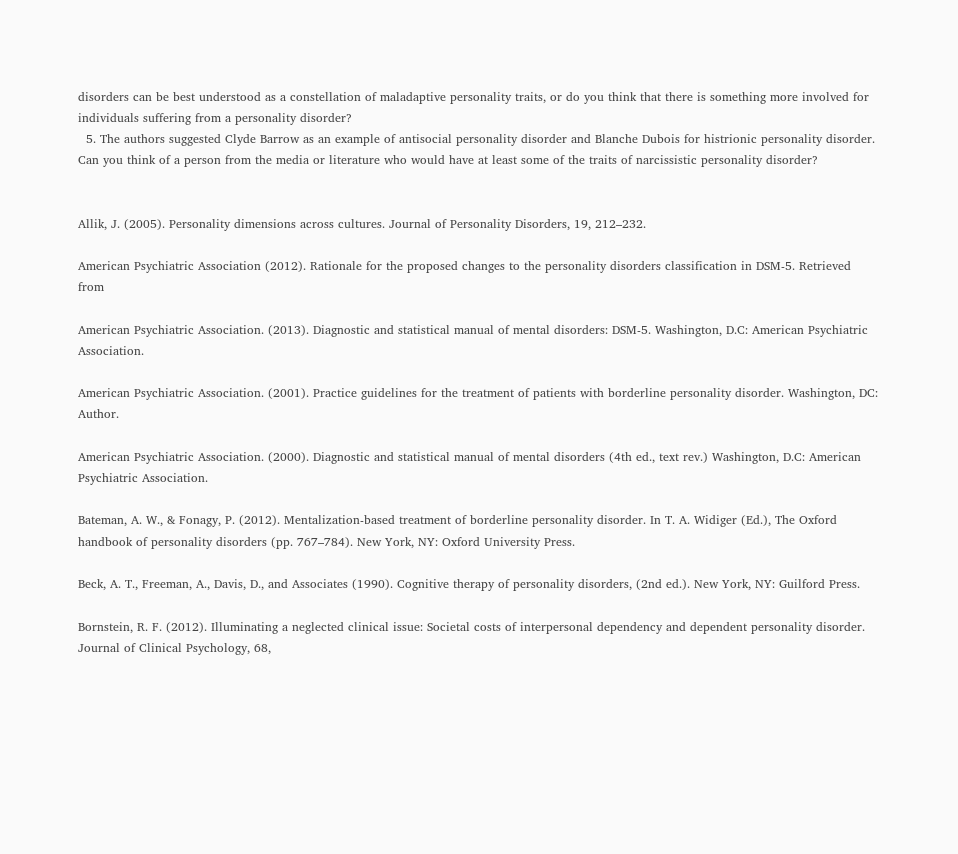disorders can be best understood as a constellation of maladaptive personality traits, or do you think that there is something more involved for individuals suffering from a personality disorder?
  5. The authors suggested Clyde Barrow as an example of antisocial personality disorder and Blanche Dubois for histrionic personality disorder. Can you think of a person from the media or literature who would have at least some of the traits of narcissistic personality disorder?


Allik, J. (2005). Personality dimensions across cultures. Journal of Personality Disorders, 19, 212–232.

American Psychiatric Association (2012). Rationale for the proposed changes to the personality disorders classification in DSM-5. Retrieved from

American Psychiatric Association. (2013). Diagnostic and statistical manual of mental disorders: DSM-5. Washington, D.C: American Psychiatric Association.

American Psychiatric Association. (2001). Practice guidelines for the treatment of patients with borderline personality disorder. Washington, DC: Author.

American Psychiatric Association. (2000). Diagnostic and statistical manual of mental disorders (4th ed., text rev.) Washington, D.C: American Psychiatric Association.

Bateman, A. W., & Fonagy, P. (2012). Mentalization-based treatment of borderline personality disorder. In T. A. Widiger (Ed.), The Oxford handbook of personality disorders (pp. 767–784). New York, NY: Oxford University Press.

Beck, A. T., Freeman, A., Davis, D., and Associates (1990). Cognitive therapy of personality disorders, (2nd ed.). New York, NY: Guilford Press.

Bornstein, R. F. (2012). Illuminating a neglected clinical issue: Societal costs of interpersonal dependency and dependent personality disorder. Journal of Clinical Psychology, 68,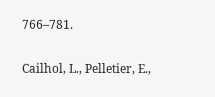766–781.

Cailhol, L., Pelletier, E.,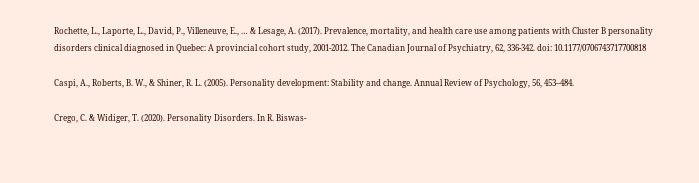Rochette, L., Laporte, L., David, P., Villeneuve, E., … & Lesage, A. (2017). Prevalence, mortality, and health care use among patients with Cluster B personality disorders clinical diagnosed in Quebec: A provincial cohort study, 2001-2012. The Canadian Journal of Psychiatry, 62, 336-342. doi: 10.1177/0706743717700818

Caspi, A., Roberts, B. W., & Shiner, R. L. (2005). Personality development: Stability and change. Annual Review of Psychology, 56, 453–484.

Crego, C. & Widiger, T. (2020). Personality Disorders. In R. Biswas-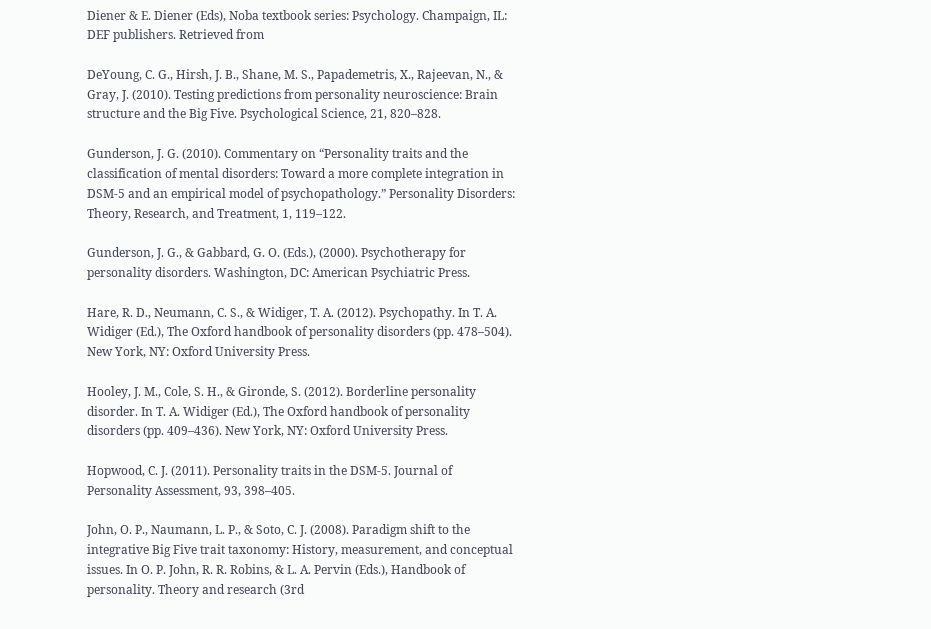Diener & E. Diener (Eds), Noba textbook series: Psychology. Champaign, IL: DEF publishers. Retrieved from

DeYoung, C. G., Hirsh, J. B., Shane, M. S., Papademetris, X., Rajeevan, N., & Gray, J. (2010). Testing predictions from personality neuroscience: Brain structure and the Big Five. Psychological Science, 21, 820–828.

Gunderson, J. G. (2010). Commentary on “Personality traits and the classification of mental disorders: Toward a more complete integration in DSM-5 and an empirical model of psychopathology.” Personality Disorders: Theory, Research, and Treatment, 1, 119–122.

Gunderson, J. G., & Gabbard, G. O. (Eds.), (2000). Psychotherapy for personality disorders. Washington, DC: American Psychiatric Press.

Hare, R. D., Neumann, C. S., & Widiger, T. A. (2012). Psychopathy. In T. A. Widiger (Ed.), The Oxford handbook of personality disorders (pp. 478–504). New York, NY: Oxford University Press.

Hooley, J. M., Cole, S. H., & Gironde, S. (2012). Borderline personality disorder. In T. A. Widiger (Ed.), The Oxford handbook of personality disorders (pp. 409–436). New York, NY: Oxford University Press.

Hopwood, C. J. (2011). Personality traits in the DSM-5. Journal of Personality Assessment, 93, 398–405.

John, O. P., Naumann, L. P., & Soto, C. J. (2008). Paradigm shift to the integrative Big Five trait taxonomy: History, measurement, and conceptual issues. In O. P. John, R. R. Robins, & L. A. Pervin (Eds.), Handbook of personality. Theory and research (3rd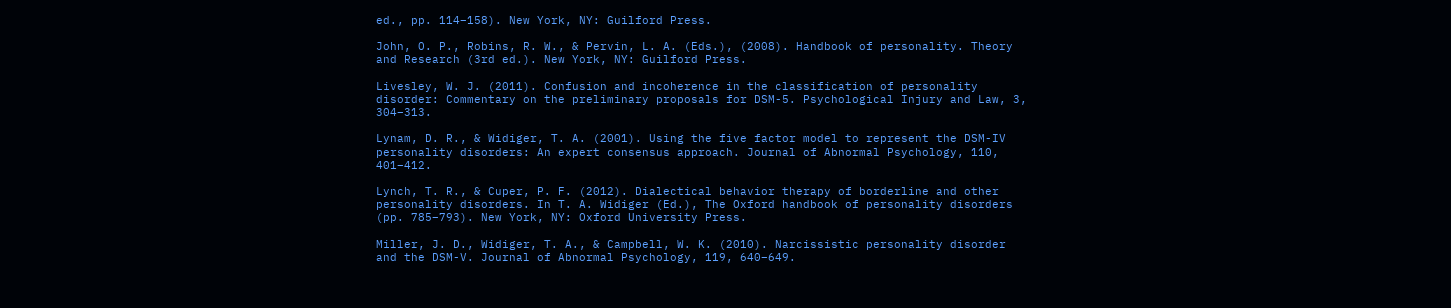ed., pp. 114–158). New York, NY: Guilford Press.

John, O. P., Robins, R. W., & Pervin, L. A. (Eds.), (2008). Handbook of personality. Theory and Research (3rd ed.). New York, NY: Guilford Press.

Livesley, W. J. (2011). Confusion and incoherence in the classification of personality disorder: Commentary on the preliminary proposals for DSM-5. Psychological Injury and Law, 3, 304–313.

Lynam, D. R., & Widiger, T. A. (2001). Using the five factor model to represent the DSM-IV personality disorders: An expert consensus approach. Journal of Abnormal Psychology, 110, 401–412.

Lynch, T. R., & Cuper, P. F. (2012). Dialectical behavior therapy of borderline and other personality disorders. In T. A. Widiger (Ed.), The Oxford handbook of personality disorders (pp. 785–793). New York, NY: Oxford University Press.

Miller, J. D., Widiger, T. A., & Campbell, W. K. (2010). Narcissistic personality disorder and the DSM-V. Journal of Abnormal Psychology, 119, 640–649.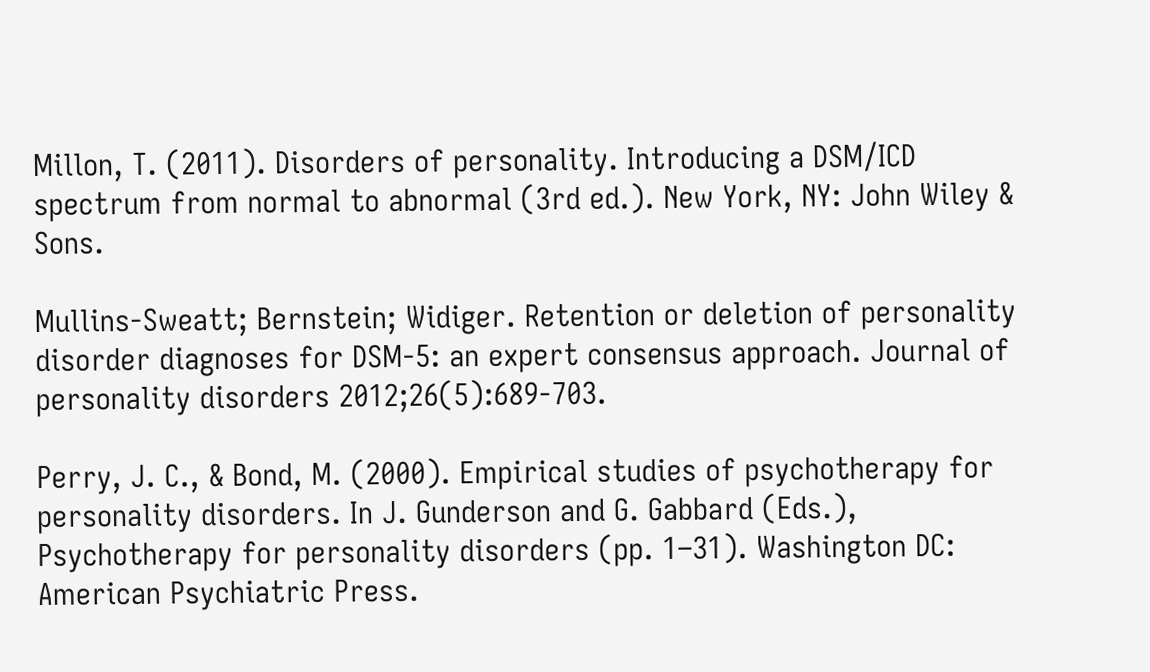Millon, T. (2011). Disorders of personality. Introducing a DSM/ICD spectrum from normal to abnormal (3rd ed.). New York, NY: John Wiley & Sons.

Mullins-Sweatt; Bernstein; Widiger. Retention or deletion of personality disorder diagnoses for DSM-5: an expert consensus approach. Journal of personality disorders 2012;26(5):689-703.

Perry, J. C., & Bond, M. (2000). Empirical studies of psychotherapy for personality disorders. In J. Gunderson and G. Gabbard (Eds.), Psychotherapy for personality disorders (pp. 1–31). Washington DC: American Psychiatric Press.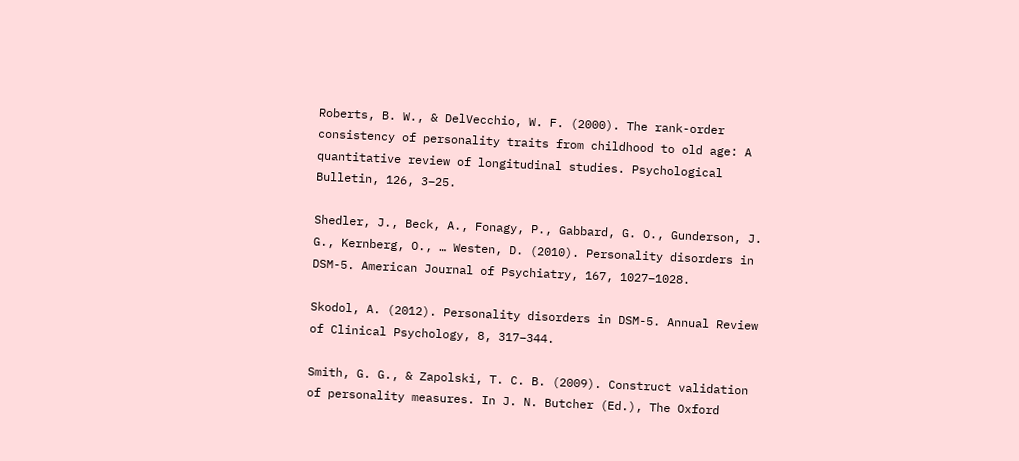Roberts, B. W., & DelVecchio, W. F. (2000). The rank-order consistency of personality traits from childhood to old age: A quantitative review of longitudinal studies. Psychological Bulletin, 126, 3–25.

Shedler, J., Beck, A., Fonagy, P., Gabbard, G. O., Gunderson, J. G., Kernberg, O., … Westen, D. (2010). Personality disorders in DSM-5. American Journal of Psychiatry, 167, 1027–1028.

Skodol, A. (2012). Personality disorders in DSM-5. Annual Review of Clinical Psychology, 8, 317–344.

Smith, G. G., & Zapolski, T. C. B. (2009). Construct validation of personality measures. In J. N. Butcher (Ed.), The Oxford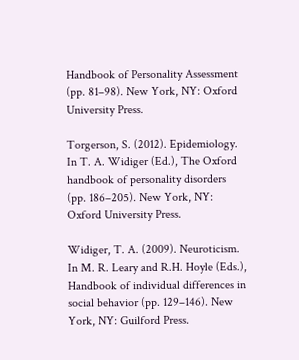Handbook of Personality Assessment (pp. 81–98). New York, NY: Oxford University Press.

Torgerson, S. (2012). Epidemiology. In T. A. Widiger (Ed.), The Oxford handbook of personality disorders (pp. 186–205). New York, NY: Oxford University Press.

Widiger, T. A. (2009). Neuroticism. In M. R. Leary and R.H. Hoyle (Eds.), Handbook of individual differences in social behavior (pp. 129–146). New York, NY: Guilford Press.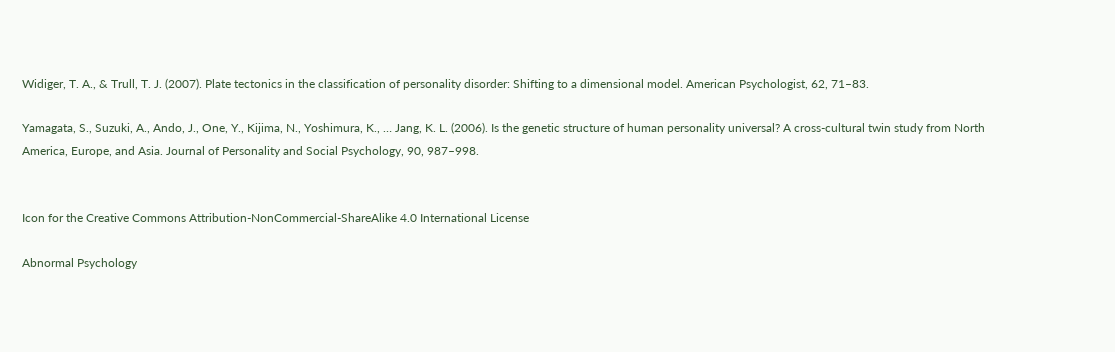Widiger, T. A., & Trull, T. J. (2007). Plate tectonics in the classification of personality disorder: Shifting to a dimensional model. American Psychologist, 62, 71–83.

Yamagata, S., Suzuki, A., Ando, J., One, Y., Kijima, N., Yoshimura, K., … Jang, K. L. (2006). Is the genetic structure of human personality universal? A cross-cultural twin study from North America, Europe, and Asia. Journal of Personality and Social Psychology, 90, 987–998.


Icon for the Creative Commons Attribution-NonCommercial-ShareAlike 4.0 International License

Abnormal Psychology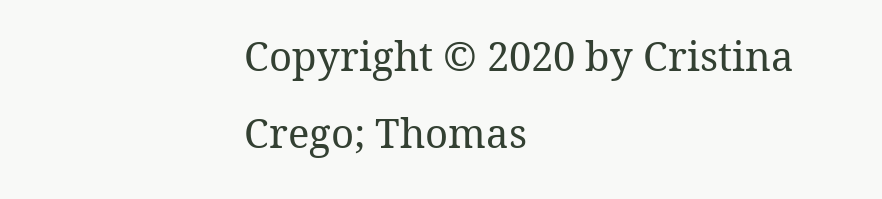Copyright © 2020 by Cristina Crego; Thomas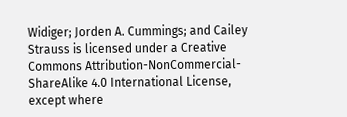Widiger; Jorden A. Cummings; and Cailey Strauss is licensed under a Creative Commons Attribution-NonCommercial-ShareAlike 4.0 International License, except where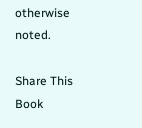otherwise noted.

Share This Book